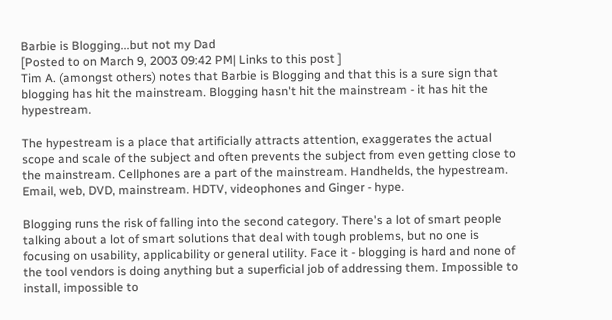Barbie is Blogging...but not my Dad
[Posted to on March 9, 2003 09:42 PM| Links to this post ]
Tim A. (amongst others) notes that Barbie is Blogging and that this is a sure sign that blogging has hit the mainstream. Blogging hasn't hit the mainstream - it has hit the hypestream.

The hypestream is a place that artificially attracts attention, exaggerates the actual scope and scale of the subject and often prevents the subject from even getting close to the mainstream. Cellphones are a part of the mainstream. Handhelds, the hypestream. Email, web, DVD, mainstream. HDTV, videophones and Ginger - hype.

Blogging runs the risk of falling into the second category. There's a lot of smart people talking about a lot of smart solutions that deal with tough problems, but no one is focusing on usability, applicability or general utility. Face it - blogging is hard and none of the tool vendors is doing anything but a superficial job of addressing them. Impossible to install, impossible to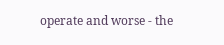operate and worse - the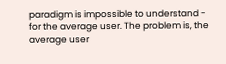paradigm is impossible to understand - for the average user. The problem is, the average user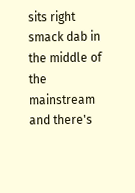sits right smack dab in the middle of the mainstream and there's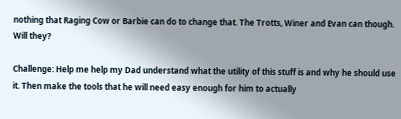nothing that Raging Cow or Barbie can do to change that. The Trotts, Winer and Evan can though. Will they?

Challenge: Help me help my Dad understand what the utility of this stuff is and why he should use it. Then make the tools that he will need easy enough for him to actually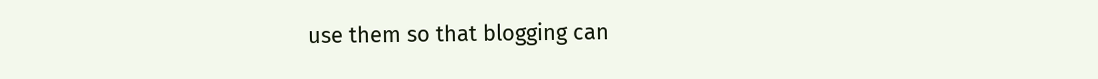use them so that blogging can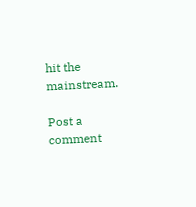hit the mainstream.

Post a comment